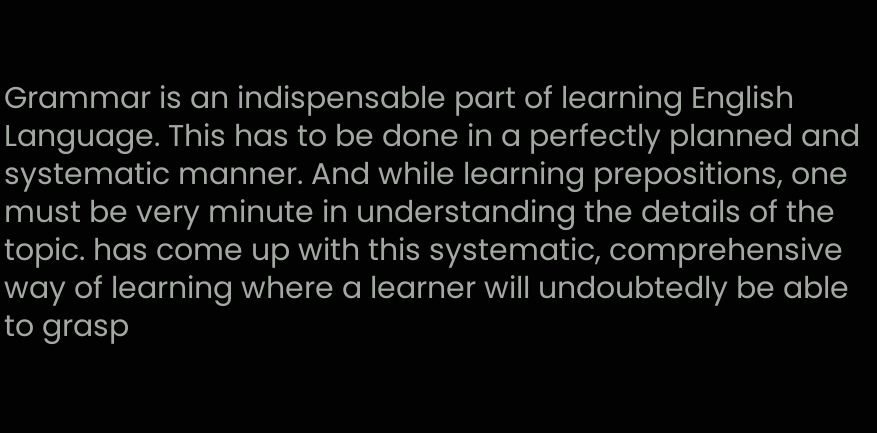Grammar is an indispensable part of learning English Language. This has to be done in a perfectly planned and systematic manner. And while learning prepositions, one must be very minute in understanding the details of the topic. has come up with this systematic, comprehensive way of learning where a learner will undoubtedly be able to grasp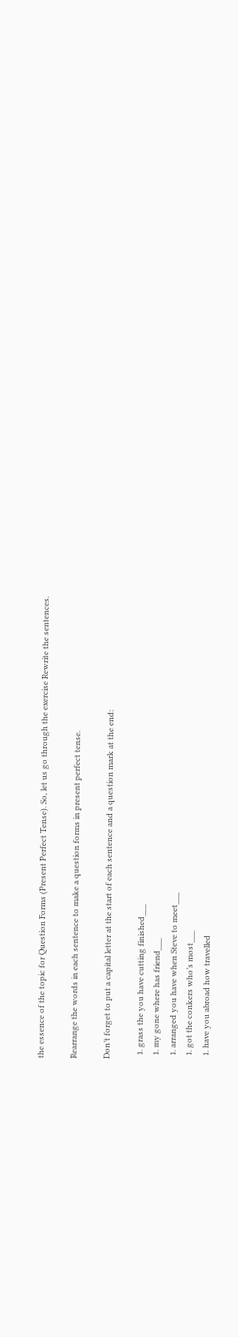the essence of the topic for Question Forms (Present Perfect Tense). So, let us go through the exercise Rewrite the sentences.

Rearrange the words in each sentence to make a question forms in present perfect tense.

Don’t forget to put a capital letter at the start of each sentence and a question mark at the end:

  1. grass the you have cutting finished___
  1. my gone where has friend___
  1. arranged you have when Steve to meet___
  1. got the conkers who’s most___
  1. have you abroad how travelled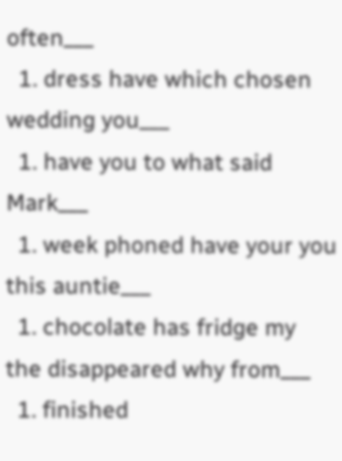often___
  1. dress have which chosen wedding you___
  1. have you to what said Mark___
  1. week phoned have your you this auntie___
  1. chocolate has fridge my the disappeared why from___
  1. finished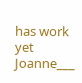has work yet Joanne___